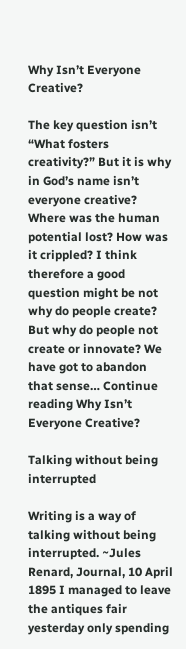Why Isn’t Everyone Creative?

The key question isn’t “What fosters creativity?” But it is why in God’s name isn’t everyone creative? Where was the human potential lost? How was it crippled? I think therefore a good question might be not why do people create? But why do people not create or innovate? We have got to abandon that sense… Continue reading Why Isn’t Everyone Creative?

Talking without being interrupted

Writing is a way of talking without being interrupted. ~Jules Renard, Journal, 10 April 1895 I managed to leave the antiques fair yesterday only spending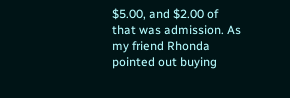$5.00, and $2.00 of that was admission. As my friend Rhonda pointed out buying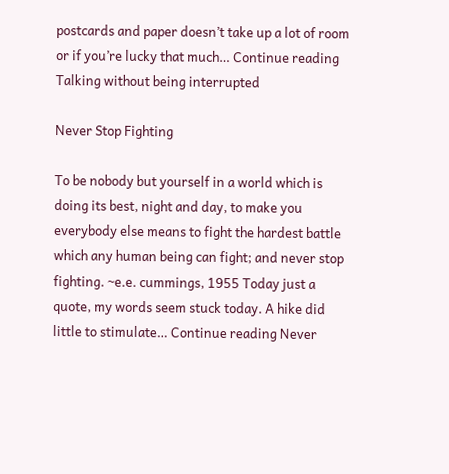postcards and paper doesn’t take up a lot of room or if you’re lucky that much… Continue reading Talking without being interrupted

Never Stop Fighting

To be nobody but yourself in a world which is doing its best, night and day, to make you everybody else means to fight the hardest battle which any human being can fight; and never stop fighting. ~e.e. cummings, 1955 Today just a quote, my words seem stuck today. A hike did little to stimulate… Continue reading Never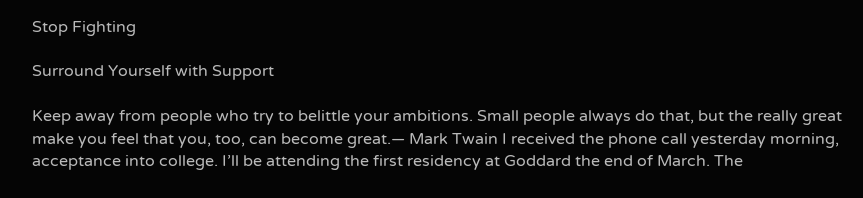Stop Fighting

Surround Yourself with Support

Keep away from people who try to belittle your ambitions. Small people always do that, but the really great make you feel that you, too, can become great.— Mark Twain I received the phone call yesterday morning, acceptance into college. I’ll be attending the first residency at Goddard the end of March. The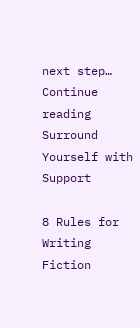next step… Continue reading Surround Yourself with Support

8 Rules for Writing Fiction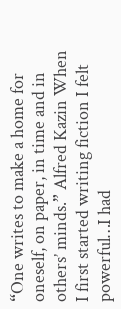“One writes to make a home for oneself, on paper, in time and in others’ minds.” Alfred Kazin When I first started writing fiction I felt powerful…I had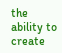the ability to create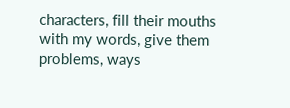characters, fill their mouths with my words, give them problems, ways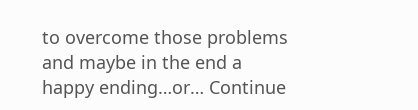to overcome those problems and maybe in the end a happy ending…or… Continue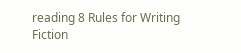reading 8 Rules for Writing Fiction